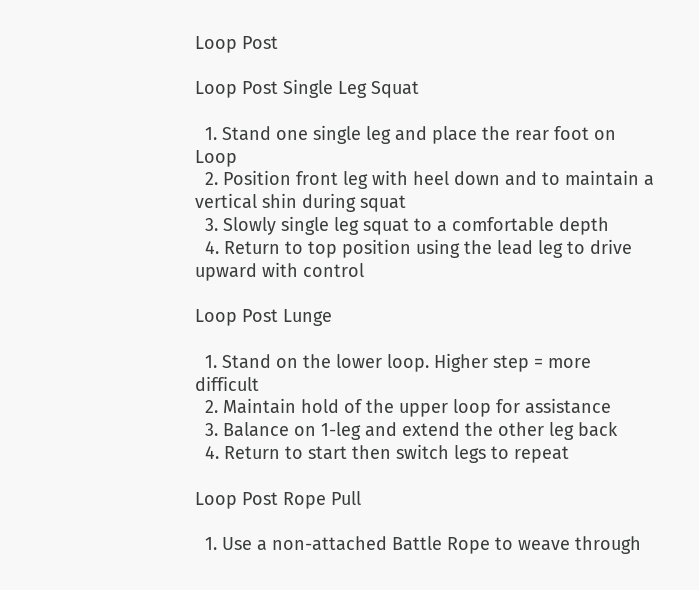Loop Post

Loop Post Single Leg Squat

  1. Stand one single leg and place the rear foot on Loop
  2. Position front leg with heel down and to maintain a vertical shin during squat
  3. Slowly single leg squat to a comfortable depth
  4. Return to top position using the lead leg to drive upward with control

Loop Post Lunge

  1. Stand on the lower loop. Higher step = more difficult
  2. Maintain hold of the upper loop for assistance
  3. Balance on 1-leg and extend the other leg back
  4. Return to start then switch legs to repeat

Loop Post Rope Pull

  1. Use a non-attached Battle Rope to weave through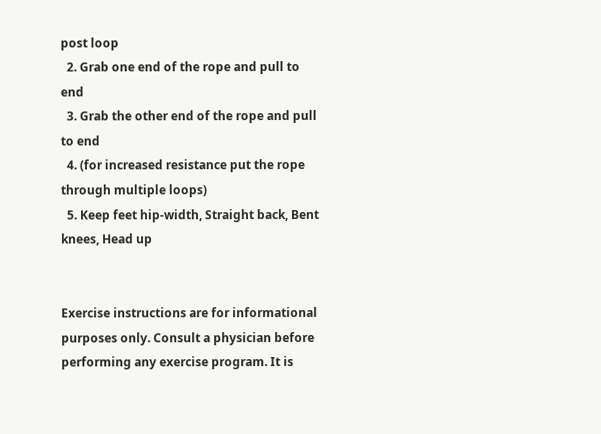post loop
  2. Grab one end of the rope and pull to end
  3. Grab the other end of the rope and pull to end
  4. (for increased resistance put the rope through multiple loops)
  5. Keep feet hip-width, Straight back, Bent knees, Head up


Exercise instructions are for informational purposes only. Consult a physician before performing any exercise program. It is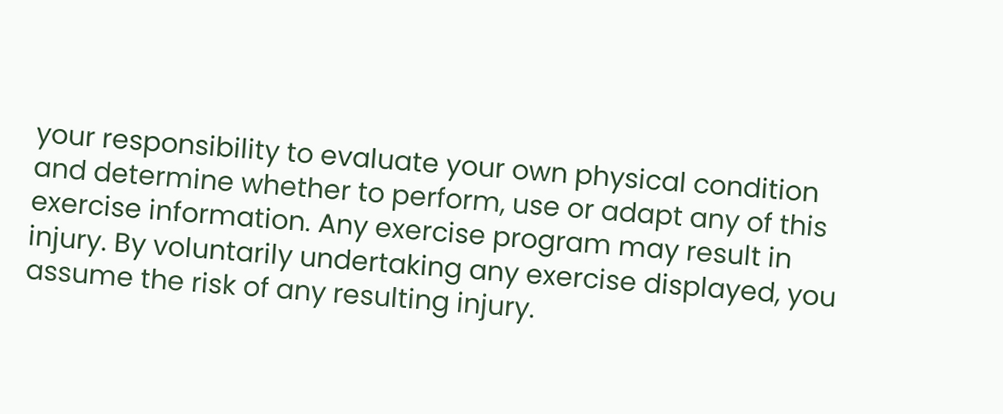your responsibility to evaluate your own physical condition and determine whether to perform, use or adapt any of this exercise information. Any exercise program may result in injury. By voluntarily undertaking any exercise displayed, you assume the risk of any resulting injury.